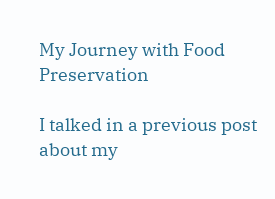My Journey with Food Preservation

I talked in a previous post about my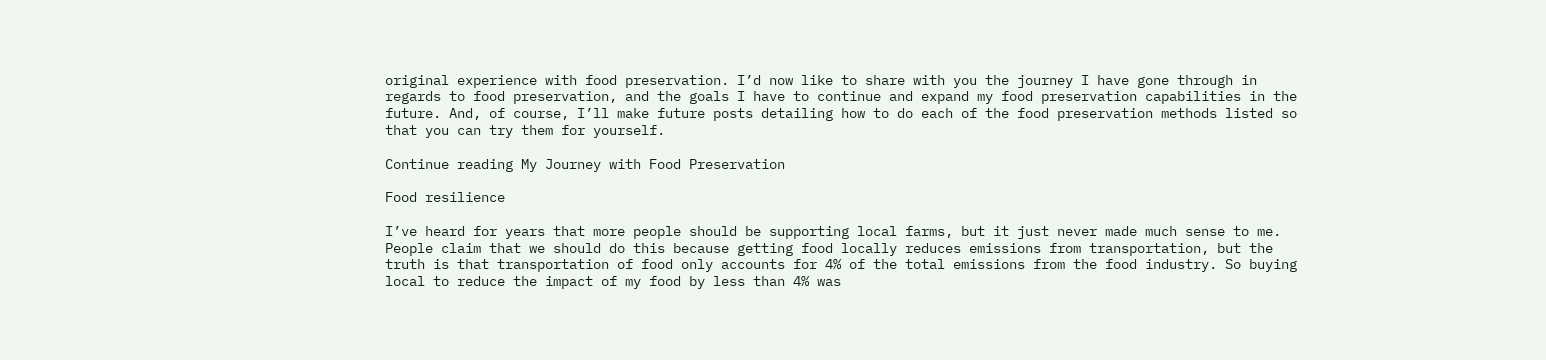original experience with food preservation. I’d now like to share with you the journey I have gone through in regards to food preservation, and the goals I have to continue and expand my food preservation capabilities in the future. And, of course, I’ll make future posts detailing how to do each of the food preservation methods listed so that you can try them for yourself.

Continue reading My Journey with Food Preservation

Food resilience

I’ve heard for years that more people should be supporting local farms, but it just never made much sense to me. People claim that we should do this because getting food locally reduces emissions from transportation, but the truth is that transportation of food only accounts for 4% of the total emissions from the food industry. So buying local to reduce the impact of my food by less than 4% was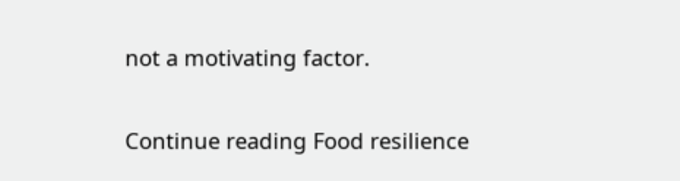not a motivating factor.

Continue reading Food resilience